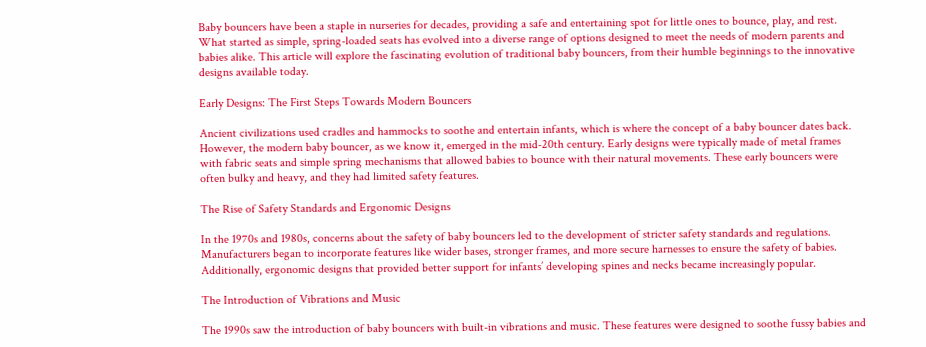Baby bouncers have been a staple in nurseries for decades, providing a safe and entertaining spot for little ones to bounce, play, and rest. What started as simple, spring-loaded seats has evolved into a diverse range of options designed to meet the needs of modern parents and babies alike. This article will explore the fascinating evolution of traditional baby bouncers, from their humble beginnings to the innovative designs available today.

Early Designs: The First Steps Towards Modern Bouncers

Ancient civilizations used cradles and hammocks to soothe and entertain infants, which is where the concept of a baby bouncer dates back. However, the modern baby bouncer, as we know it, emerged in the mid-20th century. Early designs were typically made of metal frames with fabric seats and simple spring mechanisms that allowed babies to bounce with their natural movements. These early bouncers were often bulky and heavy, and they had limited safety features.

The Rise of Safety Standards and Ergonomic Designs

In the 1970s and 1980s, concerns about the safety of baby bouncers led to the development of stricter safety standards and regulations. Manufacturers began to incorporate features like wider bases, stronger frames, and more secure harnesses to ensure the safety of babies. Additionally, ergonomic designs that provided better support for infants’ developing spines and necks became increasingly popular.

The Introduction of Vibrations and Music

The 1990s saw the introduction of baby bouncers with built-in vibrations and music. These features were designed to soothe fussy babies and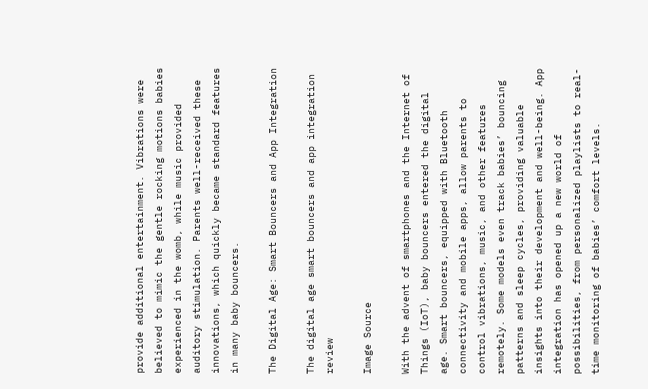provide additional entertainment. Vibrations were believed to mimic the gentle rocking motions babies experienced in the womb, while music provided auditory stimulation. Parents well-received these innovations, which quickly became standard features in many baby bouncers.

The Digital Age: Smart Bouncers and App Integration

The digital age smart bouncers and app integration review

Image Source

With the advent of smartphones and the Internet of Things (IoT), baby bouncers entered the digital age. Smart bouncers, equipped with Bluetooth connectivity and mobile apps, allow parents to control vibrations, music, and other features remotely. Some models even track babies’ bouncing patterns and sleep cycles, providing valuable insights into their development and well-being. App integration has opened up a new world of possibilities, from personalized playlists to real-time monitoring of babies’ comfort levels.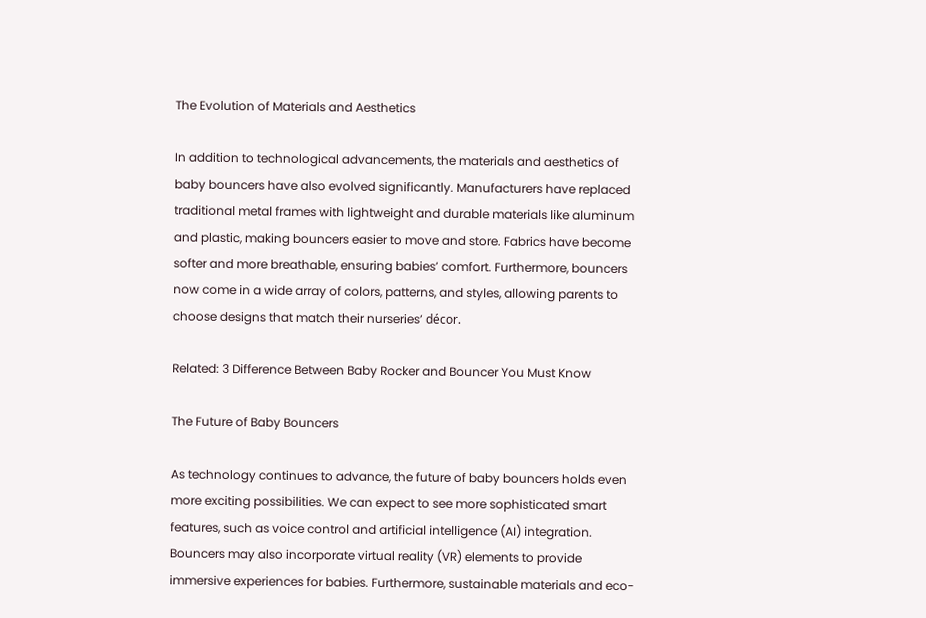The Evolution of Materials and Aesthetics

In addition to technological advancements, the materials and aesthetics of baby bouncers have also evolved significantly. Manufacturers have replaced traditional metal frames with lightweight and durable materials like aluminum and plastic, making bouncers easier to move and store. Fabrics have become softer and more breathable, ensuring babies’ comfort. Furthermore, bouncers now come in a wide array of colors, patterns, and styles, allowing parents to choose designs that match their nurseries’ décor.

Related: 3 Difference Between Baby Rocker and Bouncer You Must Know

The Future of Baby Bouncers

As technology continues to advance, the future of baby bouncers holds even more exciting possibilities. We can expect to see more sophisticated smart features, such as voice control and artificial intelligence (AI) integration. Bouncers may also incorporate virtual reality (VR) elements to provide immersive experiences for babies. Furthermore, sustainable materials and eco-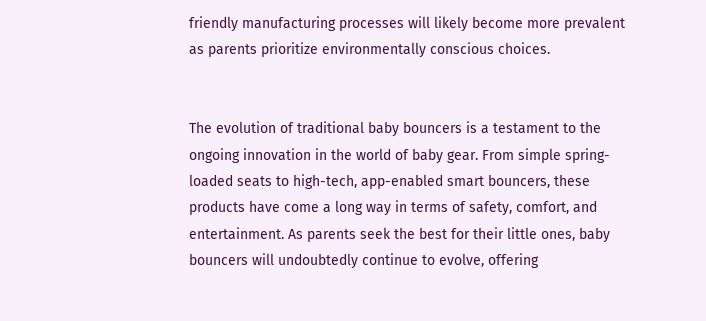friendly manufacturing processes will likely become more prevalent as parents prioritize environmentally conscious choices.


The evolution of traditional baby bouncers is a testament to the ongoing innovation in the world of baby gear. From simple spring-loaded seats to high-tech, app-enabled smart bouncers, these products have come a long way in terms of safety, comfort, and entertainment. As parents seek the best for their little ones, baby bouncers will undoubtedly continue to evolve, offering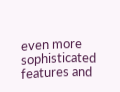even more sophisticated features and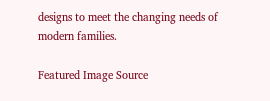designs to meet the changing needs of modern families.

Featured Image Source